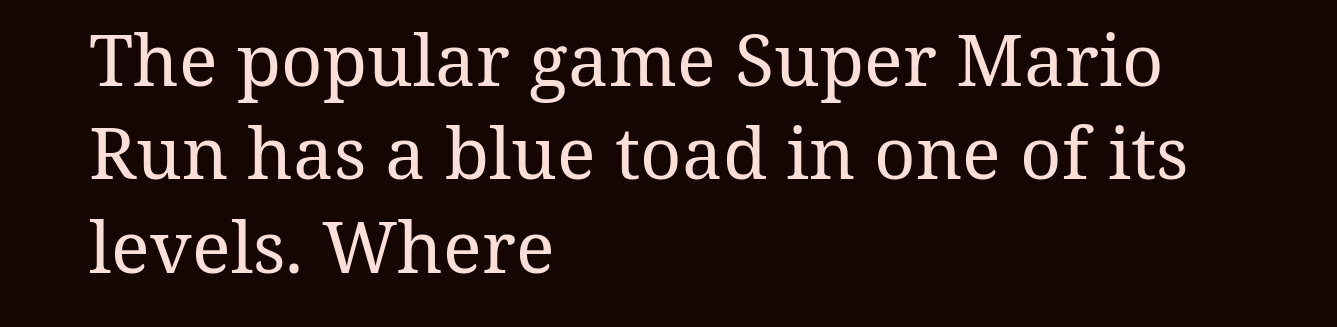The popular game Super Mario Run has a blue toad in one of its levels. Where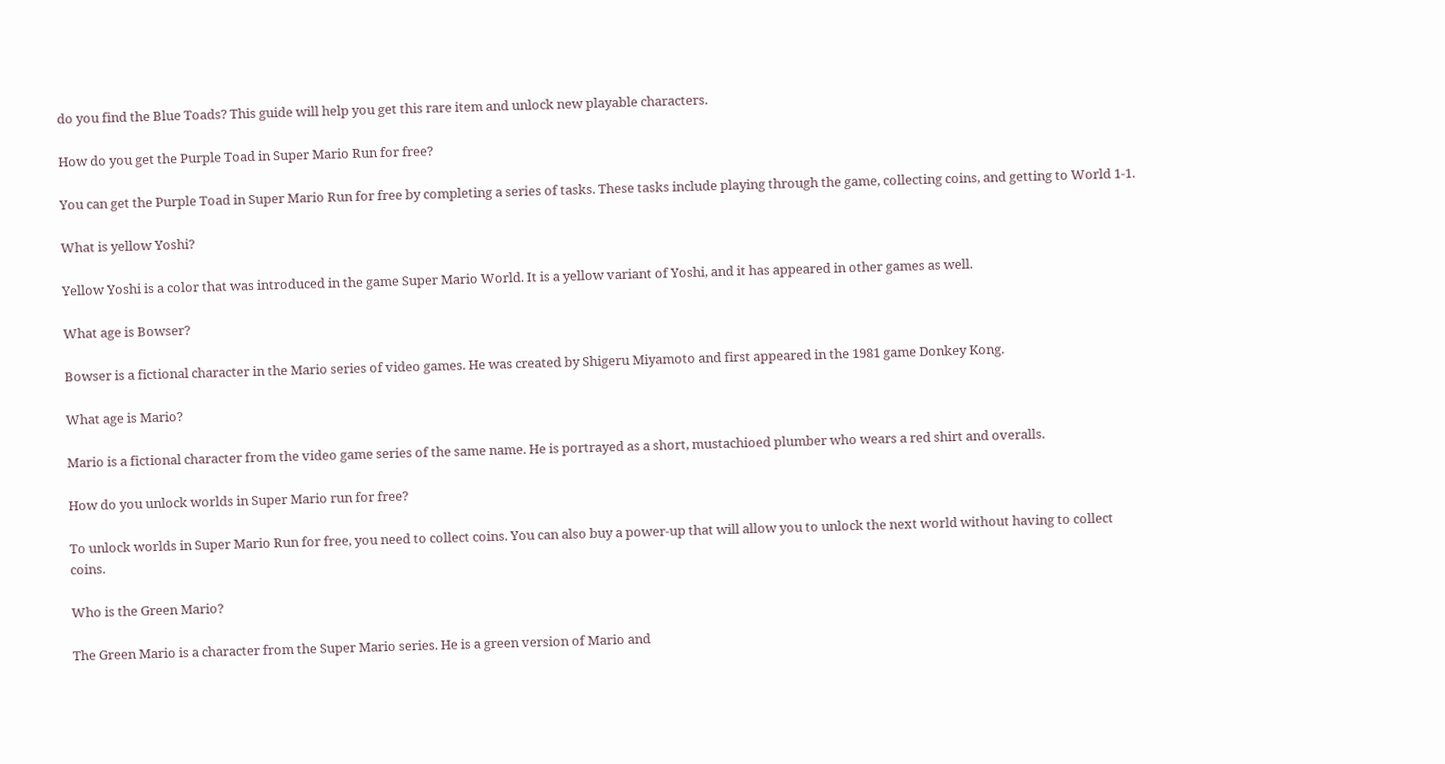do you find the Blue Toads? This guide will help you get this rare item and unlock new playable characters.

How do you get the Purple Toad in Super Mario Run for free?

You can get the Purple Toad in Super Mario Run for free by completing a series of tasks. These tasks include playing through the game, collecting coins, and getting to World 1-1.

What is yellow Yoshi?

Yellow Yoshi is a color that was introduced in the game Super Mario World. It is a yellow variant of Yoshi, and it has appeared in other games as well.

What age is Bowser?

Bowser is a fictional character in the Mario series of video games. He was created by Shigeru Miyamoto and first appeared in the 1981 game Donkey Kong.

What age is Mario?

Mario is a fictional character from the video game series of the same name. He is portrayed as a short, mustachioed plumber who wears a red shirt and overalls.

How do you unlock worlds in Super Mario run for free?

To unlock worlds in Super Mario Run for free, you need to collect coins. You can also buy a power-up that will allow you to unlock the next world without having to collect coins.

Who is the Green Mario?

The Green Mario is a character from the Super Mario series. He is a green version of Mario and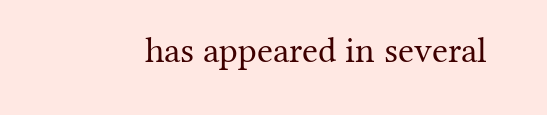has appeared in several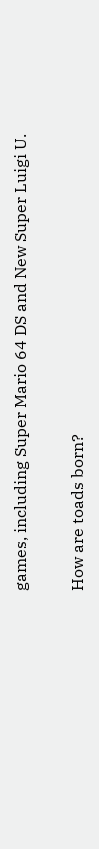games, including Super Mario 64 DS and New Super Luigi U.

How are toads born?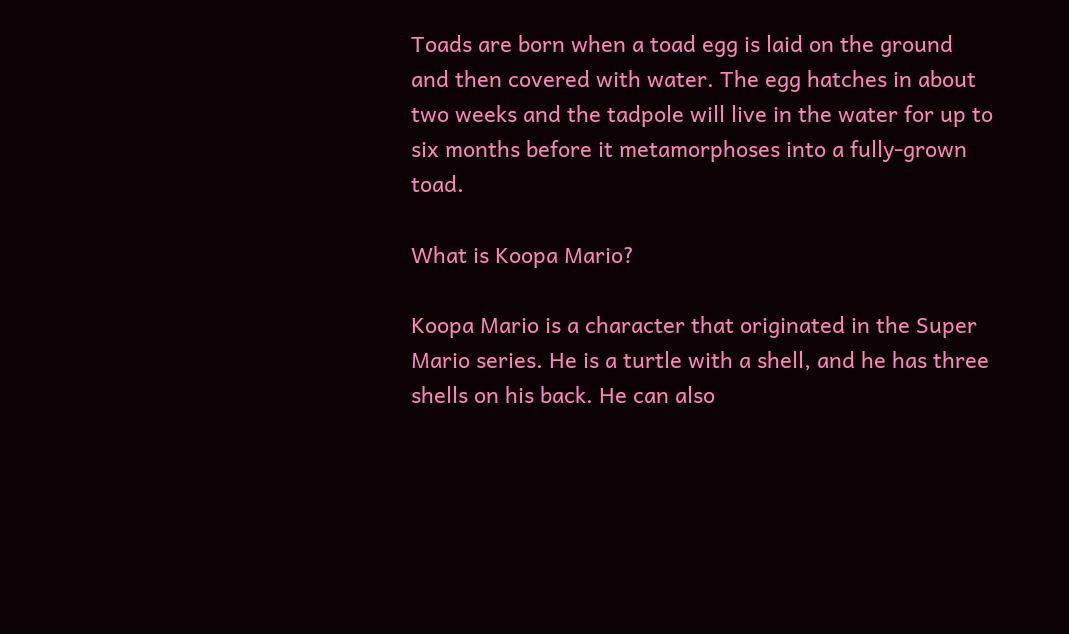Toads are born when a toad egg is laid on the ground and then covered with water. The egg hatches in about two weeks and the tadpole will live in the water for up to six months before it metamorphoses into a fully-grown toad.

What is Koopa Mario?

Koopa Mario is a character that originated in the Super Mario series. He is a turtle with a shell, and he has three shells on his back. He can also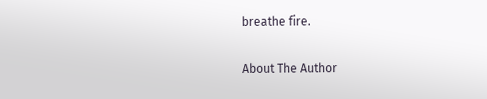breathe fire.

About The Author